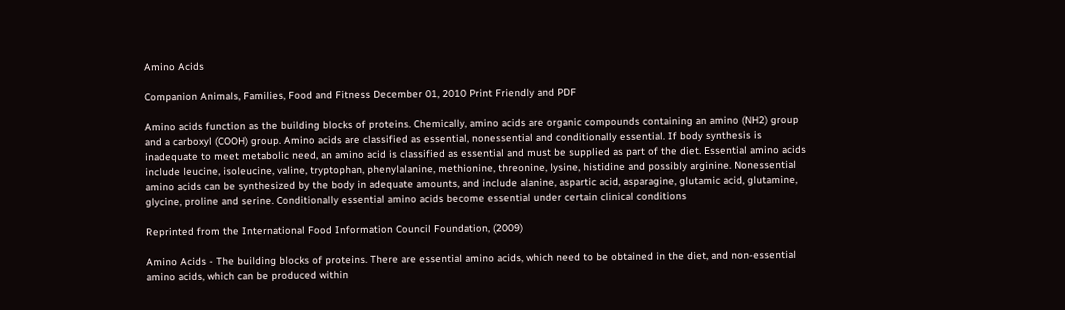Amino Acids

Companion Animals, Families, Food and Fitness December 01, 2010 Print Friendly and PDF

Amino acids function as the building blocks of proteins. Chemically, amino acids are organic compounds containing an amino (NH2) group and a carboxyl (COOH) group. Amino acids are classified as essential, nonessential and conditionally essential. If body synthesis is inadequate to meet metabolic need, an amino acid is classified as essential and must be supplied as part of the diet. Essential amino acids include leucine, isoleucine, valine, tryptophan, phenylalanine, methionine, threonine, lysine, histidine and possibly arginine. Nonessential amino acids can be synthesized by the body in adequate amounts, and include alanine, aspartic acid, asparagine, glutamic acid, glutamine, glycine, proline and serine. Conditionally essential amino acids become essential under certain clinical conditions

Reprinted from the International Food Information Council Foundation, (2009)

Amino Acids - The building blocks of proteins. There are essential amino acids, which need to be obtained in the diet, and non-essential amino acids, which can be produced within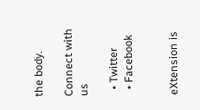the body.

Connect with us

  • Twitter
  • Facebook


eXtension is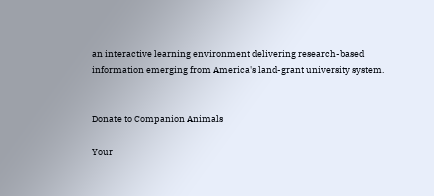an interactive learning environment delivering research-based information emerging from America's land-grant university system.


Donate to Companion Animals

Your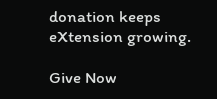donation keeps eXtension growing.

Give Now